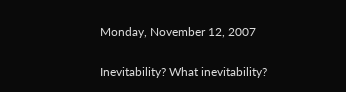Monday, November 12, 2007

Inevitability? What inevitability?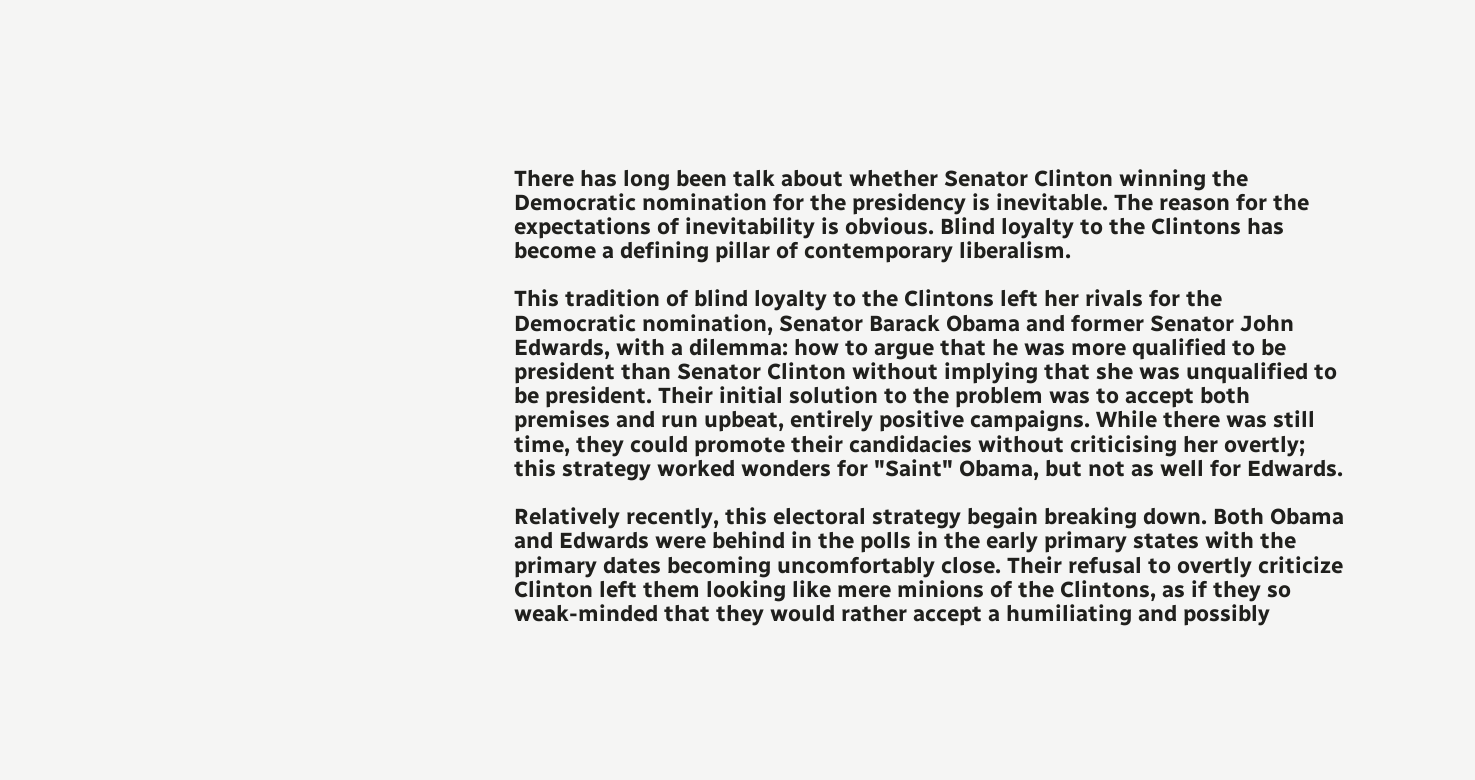There has long been talk about whether Senator Clinton winning the Democratic nomination for the presidency is inevitable. The reason for the expectations of inevitability is obvious. Blind loyalty to the Clintons has become a defining pillar of contemporary liberalism.

This tradition of blind loyalty to the Clintons left her rivals for the Democratic nomination, Senator Barack Obama and former Senator John Edwards, with a dilemma: how to argue that he was more qualified to be president than Senator Clinton without implying that she was unqualified to be president. Their initial solution to the problem was to accept both premises and run upbeat, entirely positive campaigns. While there was still time, they could promote their candidacies without criticising her overtly; this strategy worked wonders for "Saint" Obama, but not as well for Edwards.

Relatively recently, this electoral strategy begain breaking down. Both Obama and Edwards were behind in the polls in the early primary states with the primary dates becoming uncomfortably close. Their refusal to overtly criticize Clinton left them looking like mere minions of the Clintons, as if they so weak-minded that they would rather accept a humiliating and possibly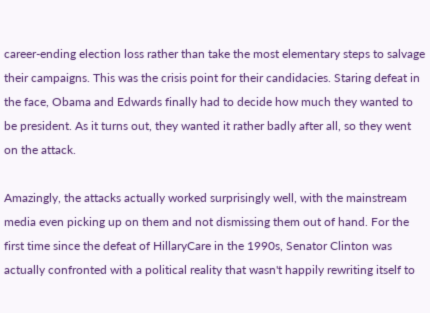career-ending election loss rather than take the most elementary steps to salvage their campaigns. This was the crisis point for their candidacies. Staring defeat in the face, Obama and Edwards finally had to decide how much they wanted to be president. As it turns out, they wanted it rather badly after all, so they went on the attack.

Amazingly, the attacks actually worked surprisingly well, with the mainstream media even picking up on them and not dismissing them out of hand. For the first time since the defeat of HillaryCare in the 1990s, Senator Clinton was actually confronted with a political reality that wasn't happily rewriting itself to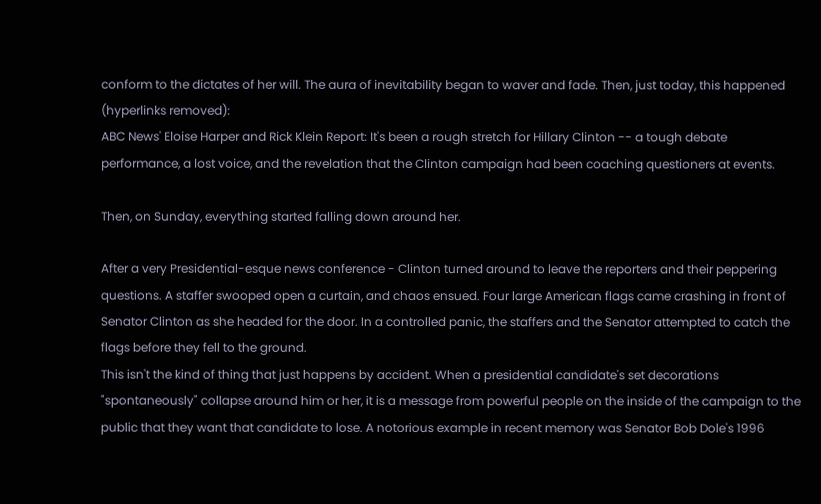conform to the dictates of her will. The aura of inevitability began to waver and fade. Then, just today, this happened (hyperlinks removed):
ABC News' Eloise Harper and Rick Klein Report: It's been a rough stretch for Hillary Clinton -- a tough debate performance, a lost voice, and the revelation that the Clinton campaign had been coaching questioners at events.

Then, on Sunday, everything started falling down around her.

After a very Presidential-esque news conference - Clinton turned around to leave the reporters and their peppering questions. A staffer swooped open a curtain, and chaos ensued. Four large American flags came crashing in front of Senator Clinton as she headed for the door. In a controlled panic, the staffers and the Senator attempted to catch the flags before they fell to the ground.
This isn't the kind of thing that just happens by accident. When a presidential candidate's set decorations "spontaneously" collapse around him or her, it is a message from powerful people on the inside of the campaign to the public that they want that candidate to lose. A notorious example in recent memory was Senator Bob Dole's 1996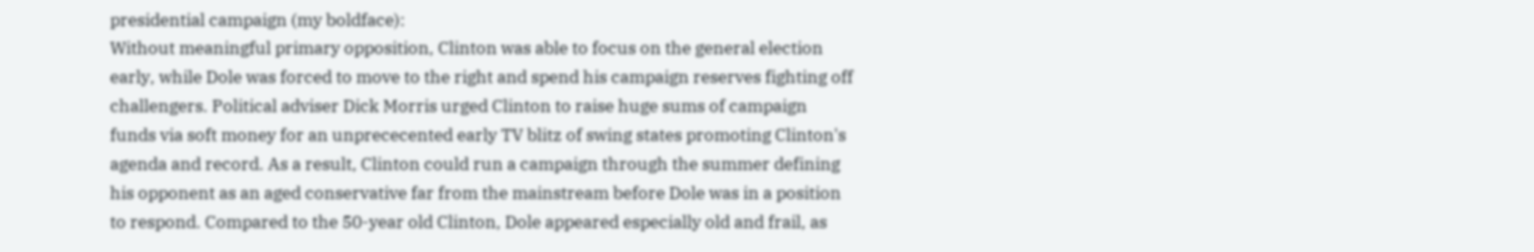presidential campaign (my boldface):
Without meaningful primary opposition, Clinton was able to focus on the general election early, while Dole was forced to move to the right and spend his campaign reserves fighting off challengers. Political adviser Dick Morris urged Clinton to raise huge sums of campaign funds via soft money for an unprececented early TV blitz of swing states promoting Clinton's agenda and record. As a result, Clinton could run a campaign through the summer defining his opponent as an aged conservative far from the mainstream before Dole was in a position to respond. Compared to the 50-year old Clinton, Dole appeared especially old and frail, as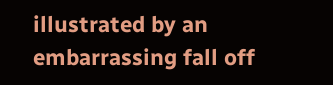illustrated by an embarrassing fall off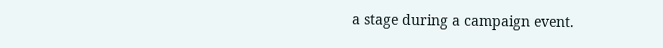a stage during a campaign event.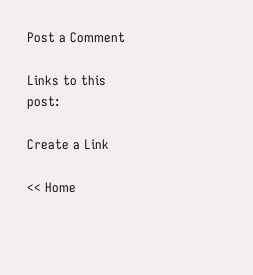Post a Comment

Links to this post:

Create a Link

<< Home